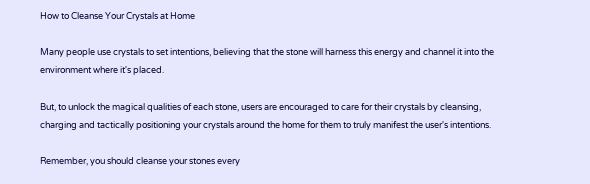How to Cleanse Your Crystals at Home

Many people use crystals to set intentions, believing that the stone will harness this energy and channel it into the environment where it's placed.

But, to unlock the magical qualities of each stone, users are encouraged to care for their crystals by cleansing, charging and tactically positioning your crystals around the home for them to truly manifest the user's intentions.

Remember, you should cleanse your stones every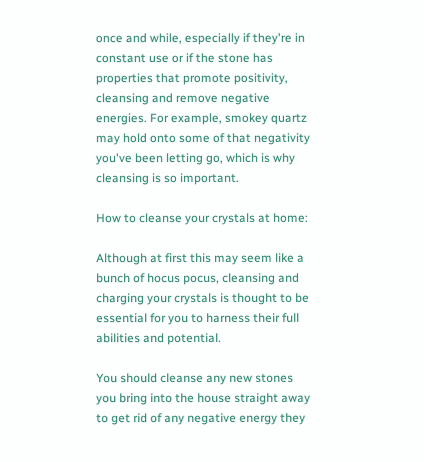once and while, especially if they're in constant use or if the stone has properties that promote positivity, cleansing and remove negative energies. For example, smokey quartz may hold onto some of that negativity you've been letting go, which is why cleansing is so important.

How to cleanse your crystals at home:

Although at first this may seem like a bunch of hocus pocus, cleansing and charging your crystals is thought to be essential for you to harness their full abilities and potential.

You should cleanse any new stones you bring into the house straight away to get rid of any negative energy they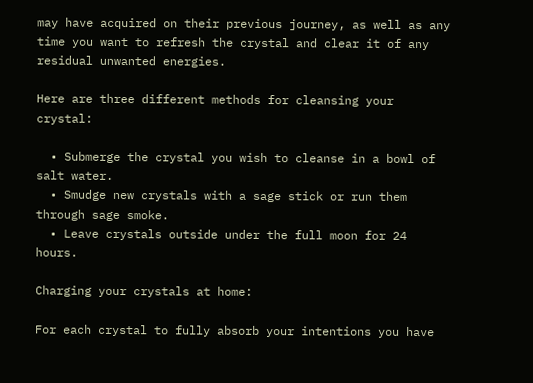may have acquired on their previous journey, as well as any time you want to refresh the crystal and clear it of any residual unwanted energies.

Here are three different methods for cleansing your crystal:

  • Submerge the crystal you wish to cleanse in a bowl of salt water.
  • Smudge new crystals with a sage stick or run them through sage smoke.
  • Leave crystals outside under the full moon for 24 hours.

Charging your crystals at home:

For each crystal to fully absorb your intentions you have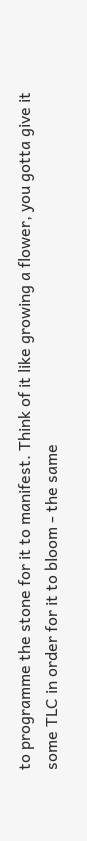to programme the stone for it to manifest. Think of it like growing a flower, you gotta give it some TLC in order for it to bloom - the same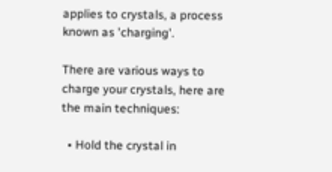applies to crystals, a process known as 'charging'.

There are various ways to charge your crystals, here are the main techniques:

  • Hold the crystal in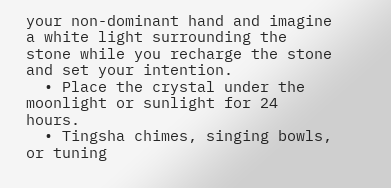your non-dominant hand and imagine a white light surrounding the stone while you recharge the stone and set your intention.
  • Place the crystal under the moonlight or sunlight for 24 hours.
  • Tingsha chimes, singing bowls, or tuning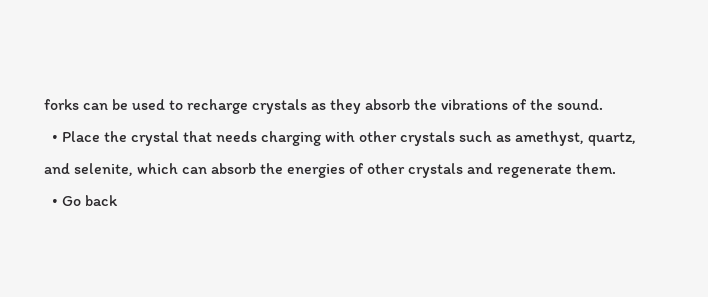forks can be used to recharge crystals as they absorb the vibrations of the sound.
  • Place the crystal that needs charging with other crystals such as amethyst, quartz, and selenite, which can absorb the energies of other crystals and regenerate them.
  • Go back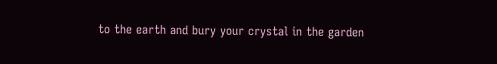to the earth and bury your crystal in the garden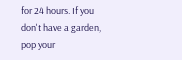for 24 hours. If you don't have a garden, pop your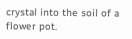crystal into the soil of a flower pot.